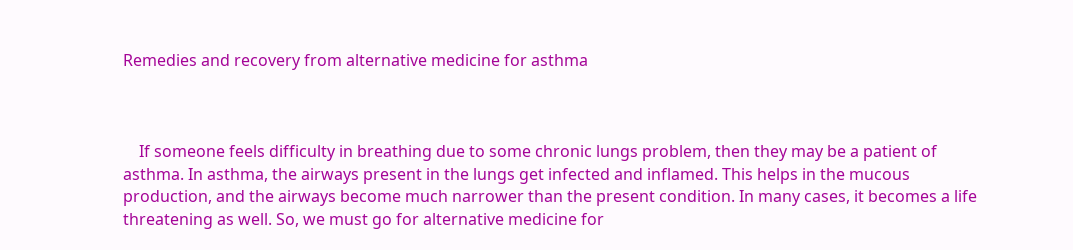Remedies and recovery from alternative medicine for asthma



    If someone feels difficulty in breathing due to some chronic lungs problem, then they may be a patient of asthma. In asthma, the airways present in the lungs get infected and inflamed. This helps in the mucous production, and the airways become much narrower than the present condition. In many cases, it becomes a life threatening as well. So, we must go for alternative medicine for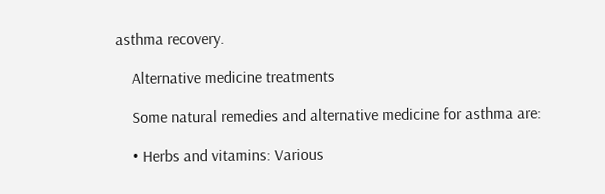asthma recovery.

    Alternative medicine treatments

    Some natural remedies and alternative medicine for asthma are:

    • Herbs and vitamins: Various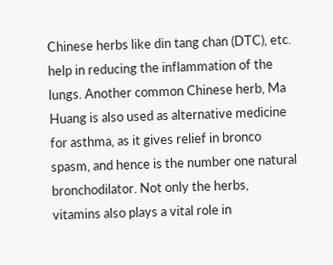Chinese herbs like din tang chan (DTC), etc. help in reducing the inflammation of the lungs. Another common Chinese herb, Ma Huang is also used as alternative medicine for asthma, as it gives relief in bronco spasm, and hence is the number one natural bronchodilator. Not only the herbs, vitamins also plays a vital role in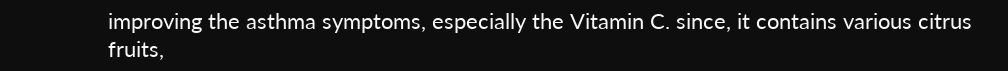improving the asthma symptoms, especially the Vitamin C. since, it contains various citrus fruits,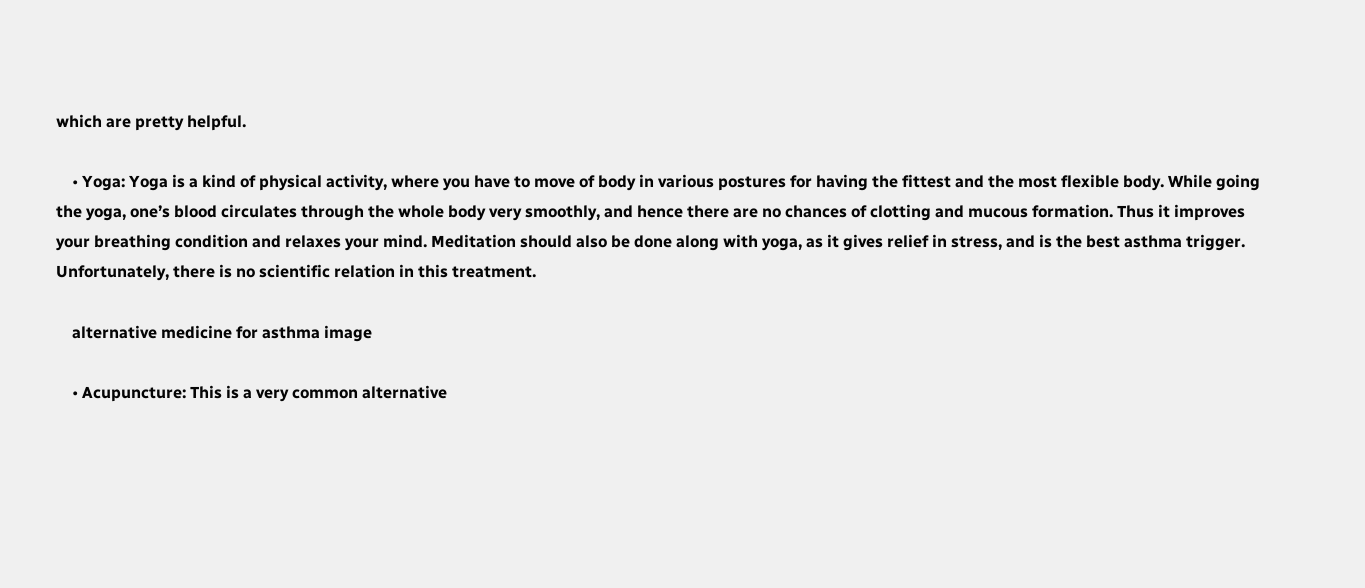which are pretty helpful.

    • Yoga: Yoga is a kind of physical activity, where you have to move of body in various postures for having the fittest and the most flexible body. While going the yoga, one’s blood circulates through the whole body very smoothly, and hence there are no chances of clotting and mucous formation. Thus it improves your breathing condition and relaxes your mind. Meditation should also be done along with yoga, as it gives relief in stress, and is the best asthma trigger. Unfortunately, there is no scientific relation in this treatment.

    alternative medicine for asthma image

    • Acupuncture: This is a very common alternative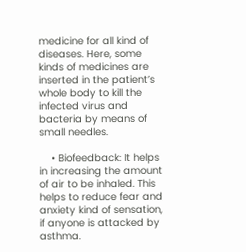medicine for all kind of diseases. Here, some kinds of medicines are inserted in the patient’s whole body to kill the infected virus and bacteria by means of small needles.

    • Biofeedback: It helps in increasing the amount of air to be inhaled. This helps to reduce fear and anxiety kind of sensation, if anyone is attacked by asthma.